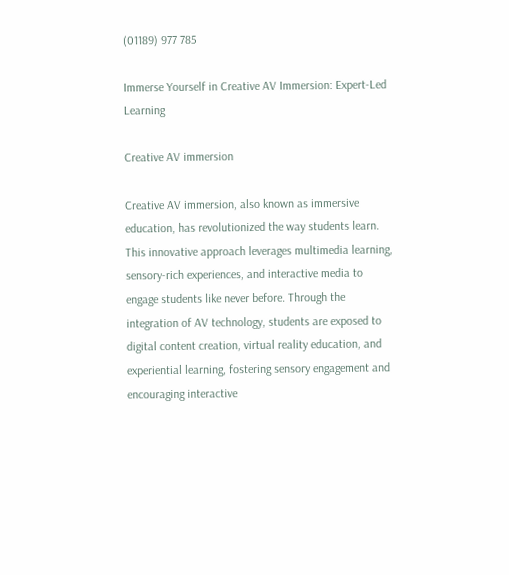(01189) 977 785

Immerse Yourself in Creative AV Immersion: Expert-Led Learning

Creative AV immersion

Creative AV immersion, also known as immersive education, has revolutionized the way students learn. This innovative approach leverages multimedia learning, sensory-rich experiences, and interactive media to engage students like never before. Through the integration of AV technology, students are exposed to digital content creation, virtual reality education, and experiential learning, fostering sensory engagement and encouraging interactive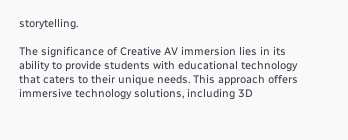storytelling.

The significance of Creative AV immersion lies in its ability to provide students with educational technology that caters to their unique needs. This approach offers immersive technology solutions, including 3D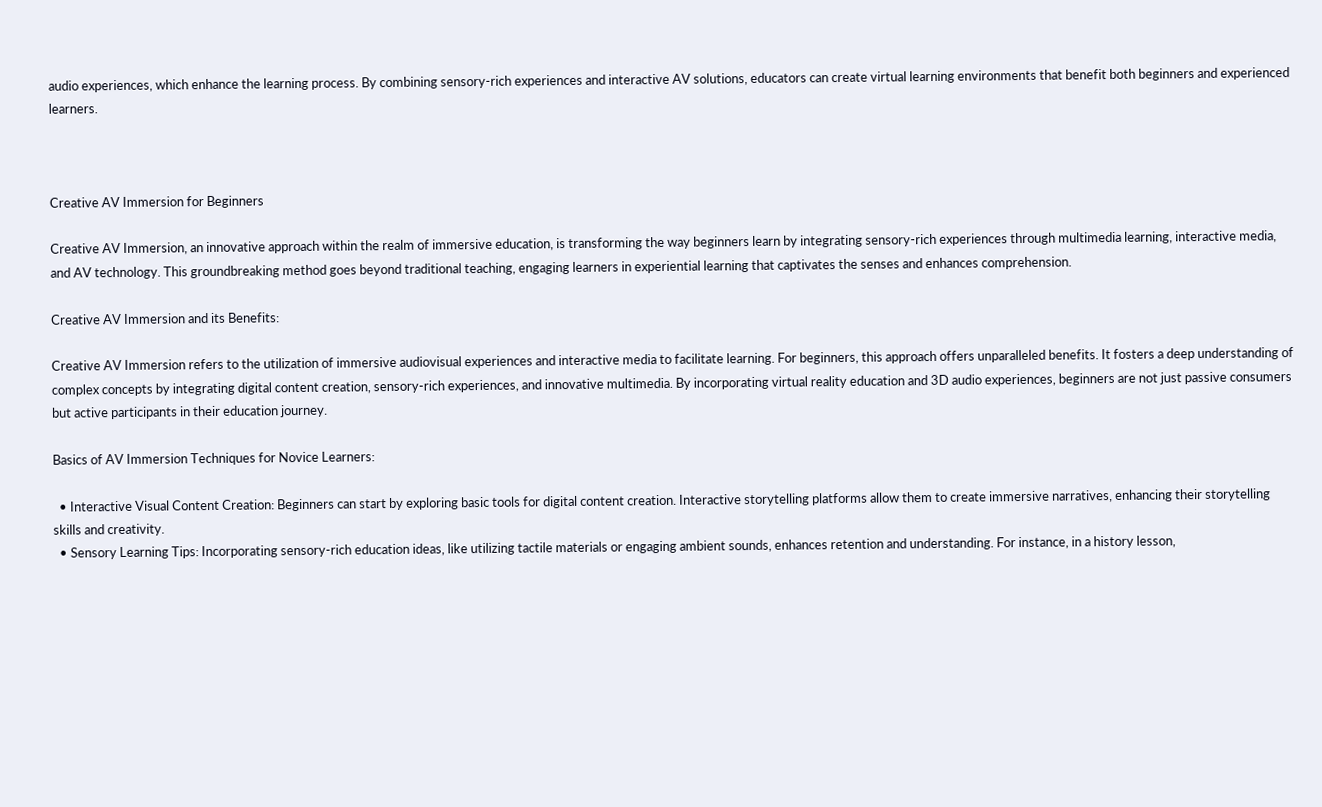audio experiences, which enhance the learning process. By combining sensory-rich experiences and interactive AV solutions, educators can create virtual learning environments that benefit both beginners and experienced learners.



Creative AV Immersion for Beginners

Creative AV Immersion, an innovative approach within the realm of immersive education, is transforming the way beginners learn by integrating sensory-rich experiences through multimedia learning, interactive media, and AV technology. This groundbreaking method goes beyond traditional teaching, engaging learners in experiential learning that captivates the senses and enhances comprehension.

Creative AV Immersion and its Benefits:

Creative AV Immersion refers to the utilization of immersive audiovisual experiences and interactive media to facilitate learning. For beginners, this approach offers unparalleled benefits. It fosters a deep understanding of complex concepts by integrating digital content creation, sensory-rich experiences, and innovative multimedia. By incorporating virtual reality education and 3D audio experiences, beginners are not just passive consumers but active participants in their education journey.

Basics of AV Immersion Techniques for Novice Learners:

  • Interactive Visual Content Creation: Beginners can start by exploring basic tools for digital content creation. Interactive storytelling platforms allow them to create immersive narratives, enhancing their storytelling skills and creativity.
  • Sensory Learning Tips: Incorporating sensory-rich education ideas, like utilizing tactile materials or engaging ambient sounds, enhances retention and understanding. For instance, in a history lesson,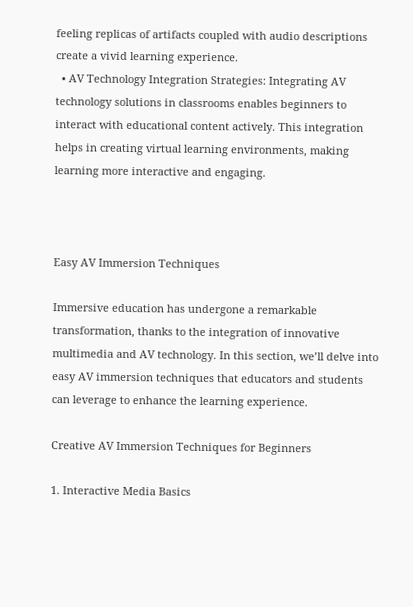feeling replicas of artifacts coupled with audio descriptions create a vivid learning experience.
  • AV Technology Integration Strategies: Integrating AV technology solutions in classrooms enables beginners to interact with educational content actively. This integration helps in creating virtual learning environments, making learning more interactive and engaging.



Easy AV Immersion Techniques

Immersive education has undergone a remarkable transformation, thanks to the integration of innovative multimedia and AV technology. In this section, we’ll delve into easy AV immersion techniques that educators and students can leverage to enhance the learning experience.

Creative AV Immersion Techniques for Beginners

1. Interactive Media Basics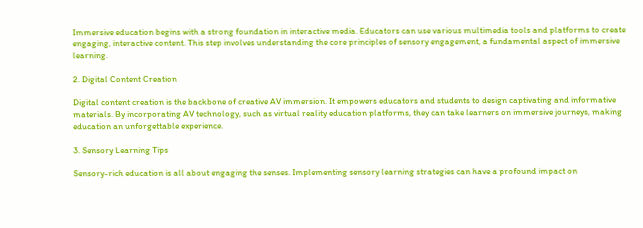Immersive education begins with a strong foundation in interactive media. Educators can use various multimedia tools and platforms to create engaging, interactive content. This step involves understanding the core principles of sensory engagement, a fundamental aspect of immersive learning.

2. Digital Content Creation

Digital content creation is the backbone of creative AV immersion. It empowers educators and students to design captivating and informative materials. By incorporating AV technology, such as virtual reality education platforms, they can take learners on immersive journeys, making education an unforgettable experience.

3. Sensory Learning Tips

Sensory-rich education is all about engaging the senses. Implementing sensory learning strategies can have a profound impact on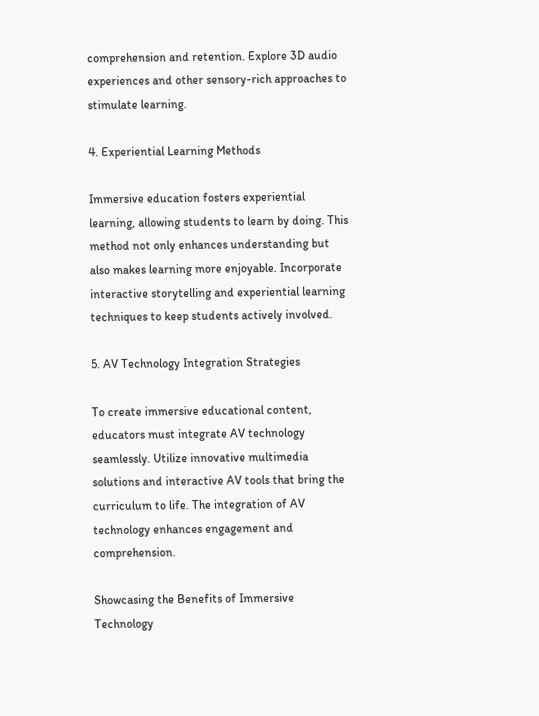comprehension and retention. Explore 3D audio experiences and other sensory-rich approaches to stimulate learning.

4. Experiential Learning Methods

Immersive education fosters experiential learning, allowing students to learn by doing. This method not only enhances understanding but also makes learning more enjoyable. Incorporate interactive storytelling and experiential learning techniques to keep students actively involved.

5. AV Technology Integration Strategies

To create immersive educational content, educators must integrate AV technology seamlessly. Utilize innovative multimedia solutions and interactive AV tools that bring the curriculum to life. The integration of AV technology enhances engagement and comprehension.

Showcasing the Benefits of Immersive Technology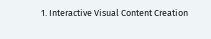1. Interactive Visual Content Creation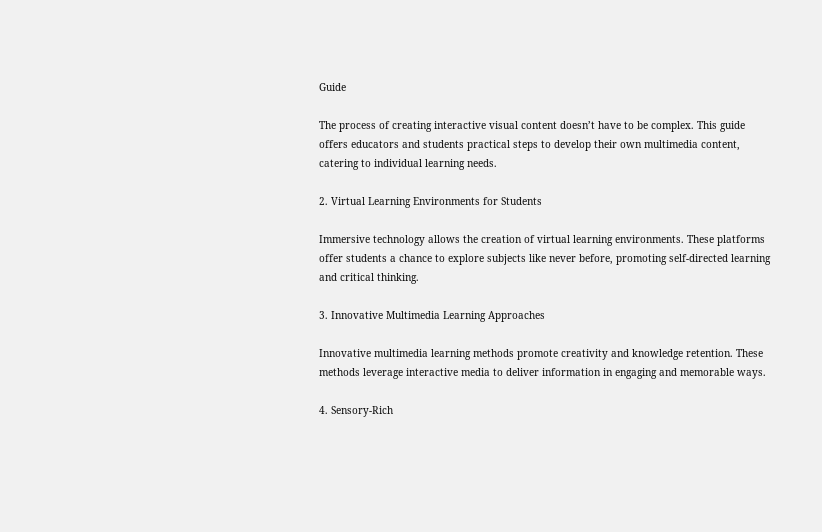Guide

The process of creating interactive visual content doesn’t have to be complex. This guide offers educators and students practical steps to develop their own multimedia content, catering to individual learning needs.

2. Virtual Learning Environments for Students

Immersive technology allows the creation of virtual learning environments. These platforms offer students a chance to explore subjects like never before, promoting self-directed learning and critical thinking.

3. Innovative Multimedia Learning Approaches

Innovative multimedia learning methods promote creativity and knowledge retention. These methods leverage interactive media to deliver information in engaging and memorable ways.

4. Sensory-Rich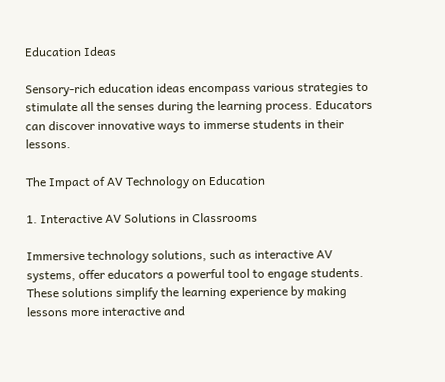Education Ideas

Sensory-rich education ideas encompass various strategies to stimulate all the senses during the learning process. Educators can discover innovative ways to immerse students in their lessons.

The Impact of AV Technology on Education

1. Interactive AV Solutions in Classrooms

Immersive technology solutions, such as interactive AV systems, offer educators a powerful tool to engage students. These solutions simplify the learning experience by making lessons more interactive and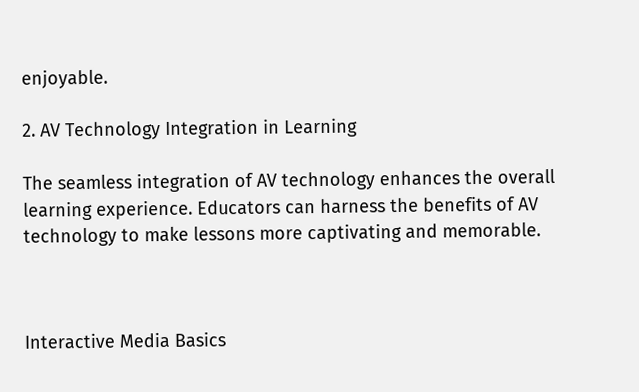enjoyable.

2. AV Technology Integration in Learning

The seamless integration of AV technology enhances the overall learning experience. Educators can harness the benefits of AV technology to make lessons more captivating and memorable.



Interactive Media Basics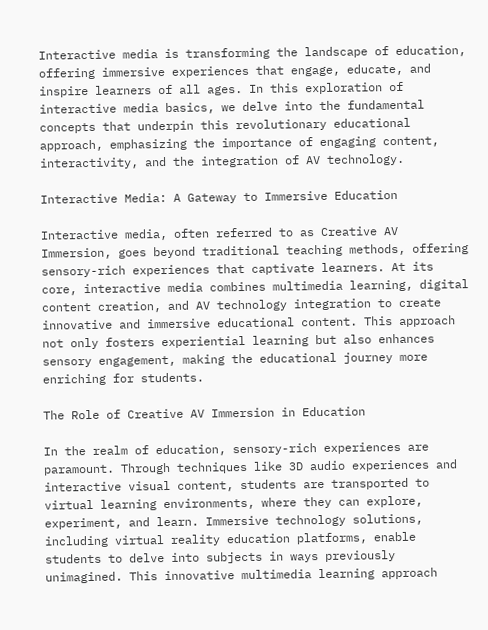Interactive media is transforming the landscape of education, offering immersive experiences that engage, educate, and inspire learners of all ages. In this exploration of interactive media basics, we delve into the fundamental concepts that underpin this revolutionary educational approach, emphasizing the importance of engaging content, interactivity, and the integration of AV technology.

Interactive Media: A Gateway to Immersive Education

Interactive media, often referred to as Creative AV Immersion, goes beyond traditional teaching methods, offering sensory-rich experiences that captivate learners. At its core, interactive media combines multimedia learning, digital content creation, and AV technology integration to create innovative and immersive educational content. This approach not only fosters experiential learning but also enhances sensory engagement, making the educational journey more enriching for students.

The Role of Creative AV Immersion in Education

In the realm of education, sensory-rich experiences are paramount. Through techniques like 3D audio experiences and interactive visual content, students are transported to virtual learning environments, where they can explore, experiment, and learn. Immersive technology solutions, including virtual reality education platforms, enable students to delve into subjects in ways previously unimagined. This innovative multimedia learning approach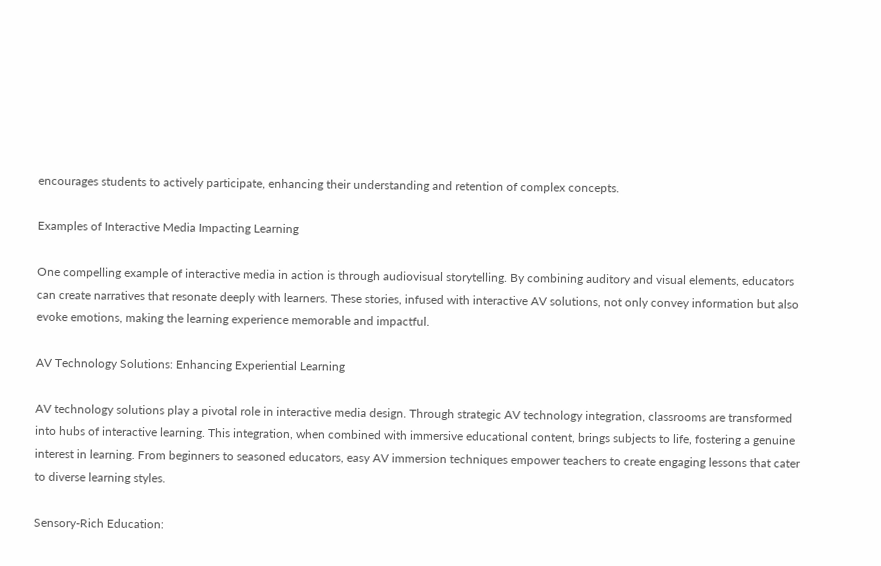encourages students to actively participate, enhancing their understanding and retention of complex concepts.

Examples of Interactive Media Impacting Learning

One compelling example of interactive media in action is through audiovisual storytelling. By combining auditory and visual elements, educators can create narratives that resonate deeply with learners. These stories, infused with interactive AV solutions, not only convey information but also evoke emotions, making the learning experience memorable and impactful.

AV Technology Solutions: Enhancing Experiential Learning

AV technology solutions play a pivotal role in interactive media design. Through strategic AV technology integration, classrooms are transformed into hubs of interactive learning. This integration, when combined with immersive educational content, brings subjects to life, fostering a genuine interest in learning. From beginners to seasoned educators, easy AV immersion techniques empower teachers to create engaging lessons that cater to diverse learning styles.

Sensory-Rich Education: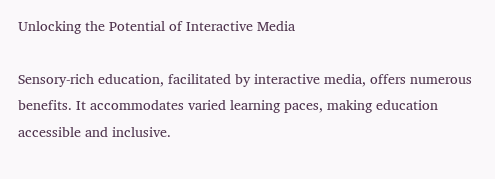Unlocking the Potential of Interactive Media

Sensory-rich education, facilitated by interactive media, offers numerous benefits. It accommodates varied learning paces, making education accessible and inclusive.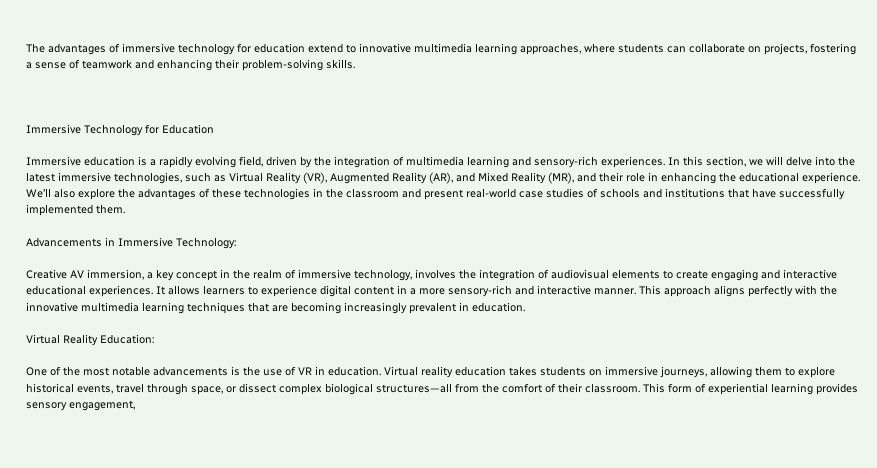The advantages of immersive technology for education extend to innovative multimedia learning approaches, where students can collaborate on projects, fostering a sense of teamwork and enhancing their problem-solving skills.



Immersive Technology for Education

Immersive education is a rapidly evolving field, driven by the integration of multimedia learning and sensory-rich experiences. In this section, we will delve into the latest immersive technologies, such as Virtual Reality (VR), Augmented Reality (AR), and Mixed Reality (MR), and their role in enhancing the educational experience. We’ll also explore the advantages of these technologies in the classroom and present real-world case studies of schools and institutions that have successfully implemented them.

Advancements in Immersive Technology:

Creative AV immersion, a key concept in the realm of immersive technology, involves the integration of audiovisual elements to create engaging and interactive educational experiences. It allows learners to experience digital content in a more sensory-rich and interactive manner. This approach aligns perfectly with the innovative multimedia learning techniques that are becoming increasingly prevalent in education.

Virtual Reality Education:

One of the most notable advancements is the use of VR in education. Virtual reality education takes students on immersive journeys, allowing them to explore historical events, travel through space, or dissect complex biological structures—all from the comfort of their classroom. This form of experiential learning provides sensory engagement,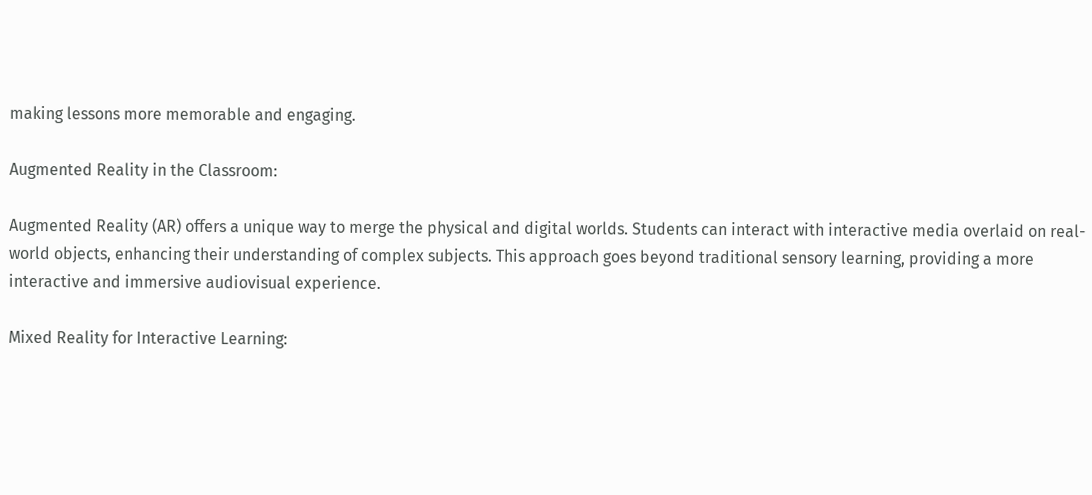making lessons more memorable and engaging.

Augmented Reality in the Classroom:

Augmented Reality (AR) offers a unique way to merge the physical and digital worlds. Students can interact with interactive media overlaid on real-world objects, enhancing their understanding of complex subjects. This approach goes beyond traditional sensory learning, providing a more interactive and immersive audiovisual experience.

Mixed Reality for Interactive Learning: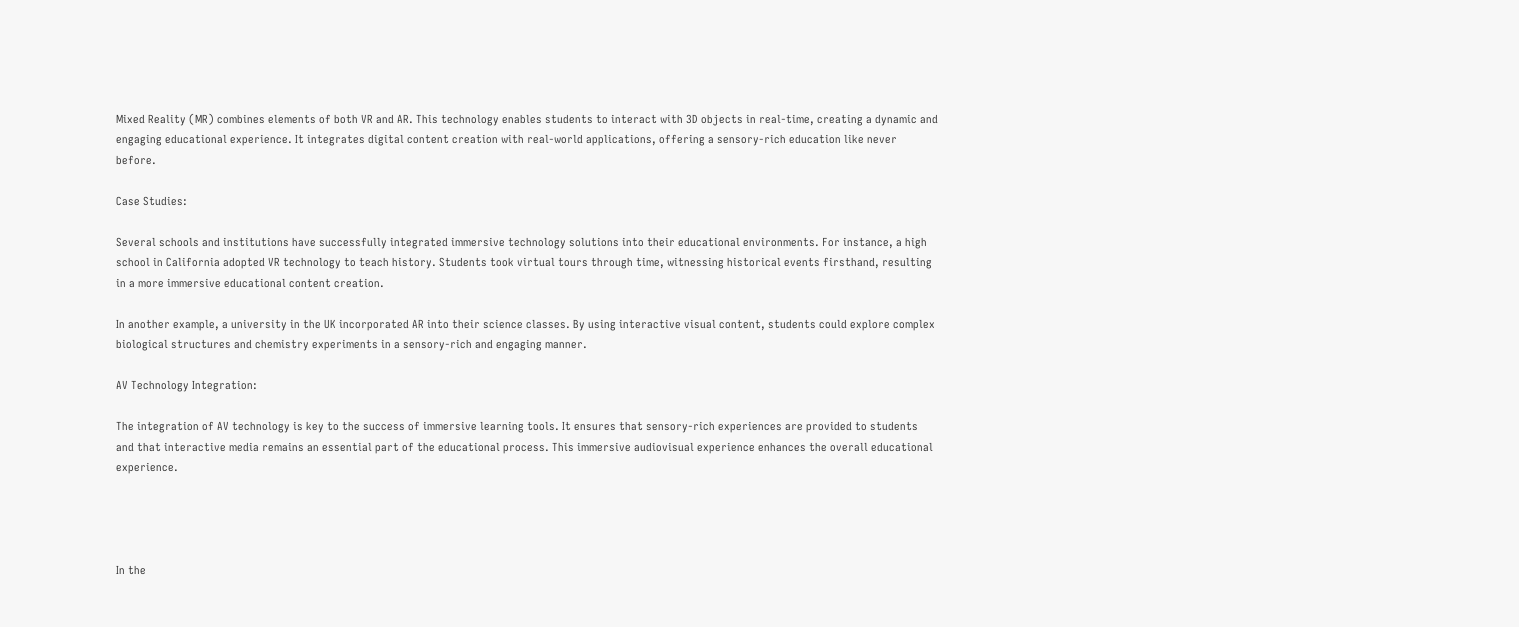Mixed Reality (MR) combines elements of both VR and AR. This technology enables students to interact with 3D objects in real-time, creating a dynamic and engaging educational experience. It integrates digital content creation with real-world applications, offering a sensory-rich education like never before.

Case Studies:

Several schools and institutions have successfully integrated immersive technology solutions into their educational environments. For instance, a high school in California adopted VR technology to teach history. Students took virtual tours through time, witnessing historical events firsthand, resulting in a more immersive educational content creation.

In another example, a university in the UK incorporated AR into their science classes. By using interactive visual content, students could explore complex biological structures and chemistry experiments in a sensory-rich and engaging manner.

AV Technology Integration:

The integration of AV technology is key to the success of immersive learning tools. It ensures that sensory-rich experiences are provided to students and that interactive media remains an essential part of the educational process. This immersive audiovisual experience enhances the overall educational experience.




In the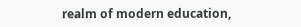realm of modern education,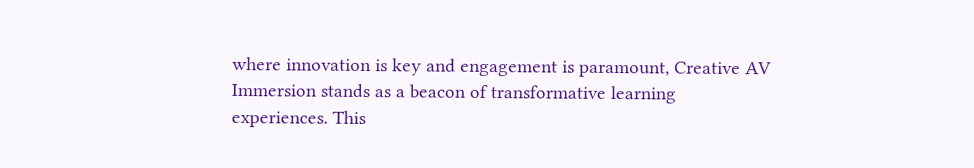where innovation is key and engagement is paramount, Creative AV Immersion stands as a beacon of transformative learning experiences. This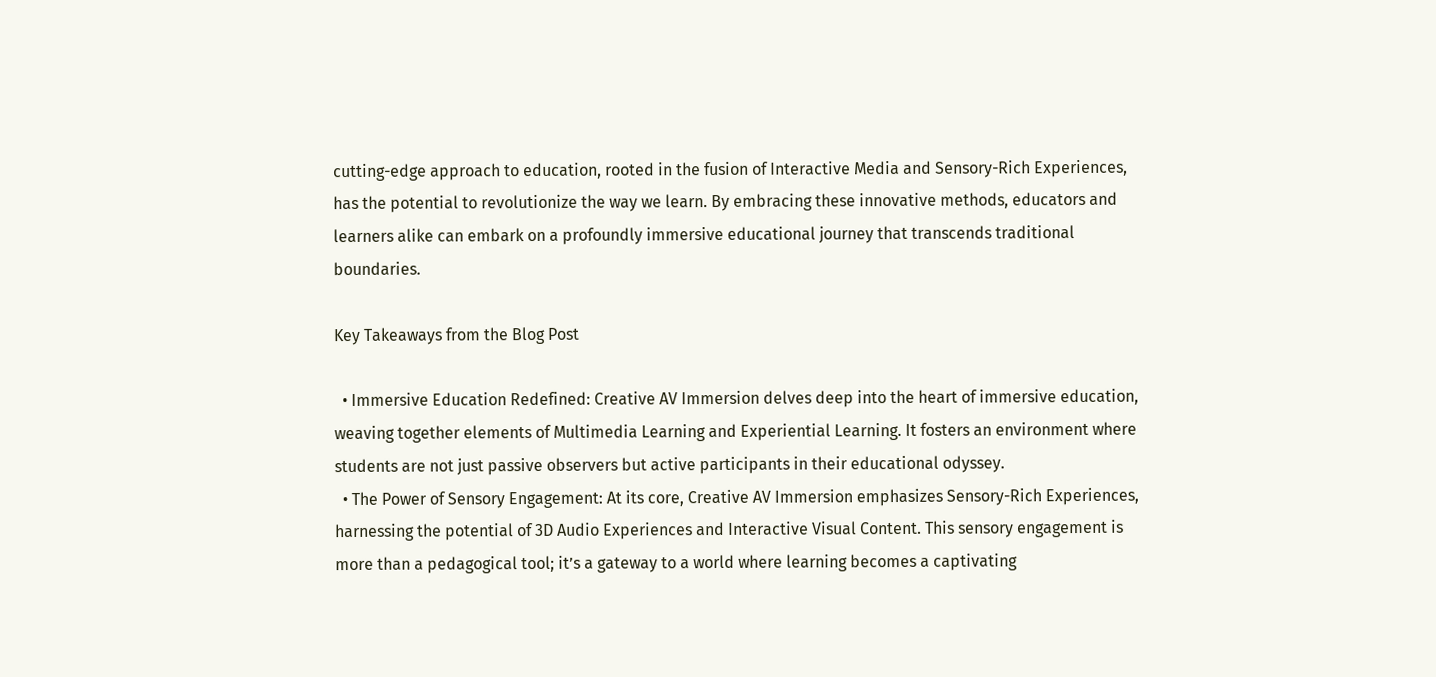cutting-edge approach to education, rooted in the fusion of Interactive Media and Sensory-Rich Experiences, has the potential to revolutionize the way we learn. By embracing these innovative methods, educators and learners alike can embark on a profoundly immersive educational journey that transcends traditional boundaries.

Key Takeaways from the Blog Post

  • Immersive Education Redefined: Creative AV Immersion delves deep into the heart of immersive education, weaving together elements of Multimedia Learning and Experiential Learning. It fosters an environment where students are not just passive observers but active participants in their educational odyssey.
  • The Power of Sensory Engagement: At its core, Creative AV Immersion emphasizes Sensory-Rich Experiences, harnessing the potential of 3D Audio Experiences and Interactive Visual Content. This sensory engagement is more than a pedagogical tool; it’s a gateway to a world where learning becomes a captivating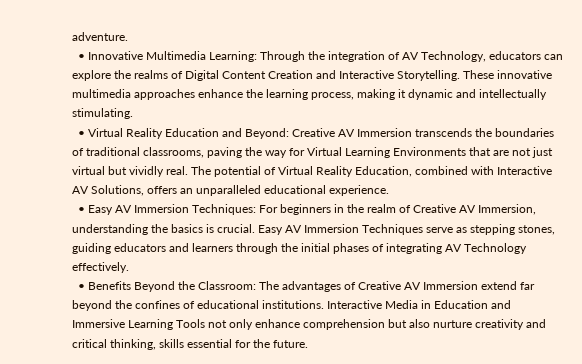adventure.
  • Innovative Multimedia Learning: Through the integration of AV Technology, educators can explore the realms of Digital Content Creation and Interactive Storytelling. These innovative multimedia approaches enhance the learning process, making it dynamic and intellectually stimulating.
  • Virtual Reality Education and Beyond: Creative AV Immersion transcends the boundaries of traditional classrooms, paving the way for Virtual Learning Environments that are not just virtual but vividly real. The potential of Virtual Reality Education, combined with Interactive AV Solutions, offers an unparalleled educational experience.
  • Easy AV Immersion Techniques: For beginners in the realm of Creative AV Immersion, understanding the basics is crucial. Easy AV Immersion Techniques serve as stepping stones, guiding educators and learners through the initial phases of integrating AV Technology effectively.
  • Benefits Beyond the Classroom: The advantages of Creative AV Immersion extend far beyond the confines of educational institutions. Interactive Media in Education and Immersive Learning Tools not only enhance comprehension but also nurture creativity and critical thinking, skills essential for the future.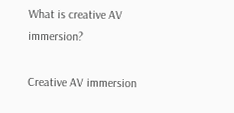What is creative AV immersion?

Creative AV immersion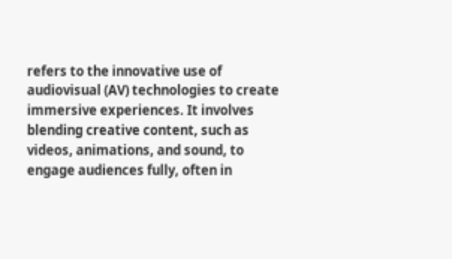refers to the innovative use of audiovisual (AV) technologies to create immersive experiences. It involves blending creative content, such as videos, animations, and sound, to engage audiences fully, often in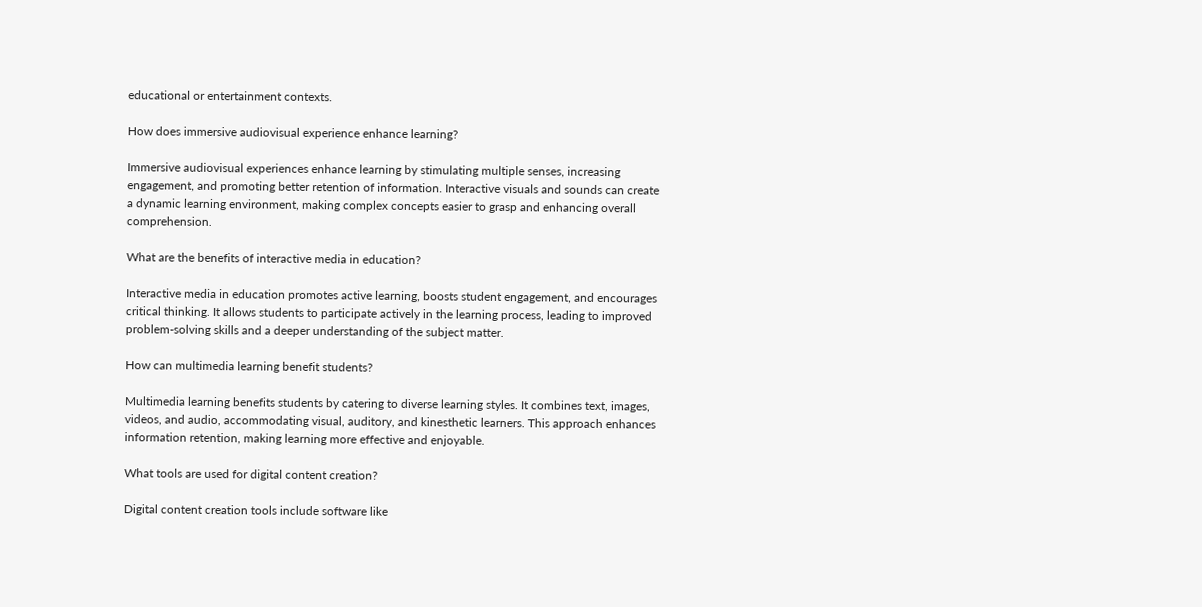educational or entertainment contexts.

How does immersive audiovisual experience enhance learning?

Immersive audiovisual experiences enhance learning by stimulating multiple senses, increasing engagement, and promoting better retention of information. Interactive visuals and sounds can create a dynamic learning environment, making complex concepts easier to grasp and enhancing overall comprehension.

What are the benefits of interactive media in education?

Interactive media in education promotes active learning, boosts student engagement, and encourages critical thinking. It allows students to participate actively in the learning process, leading to improved problem-solving skills and a deeper understanding of the subject matter.

How can multimedia learning benefit students?

Multimedia learning benefits students by catering to diverse learning styles. It combines text, images, videos, and audio, accommodating visual, auditory, and kinesthetic learners. This approach enhances information retention, making learning more effective and enjoyable.

What tools are used for digital content creation?

Digital content creation tools include software like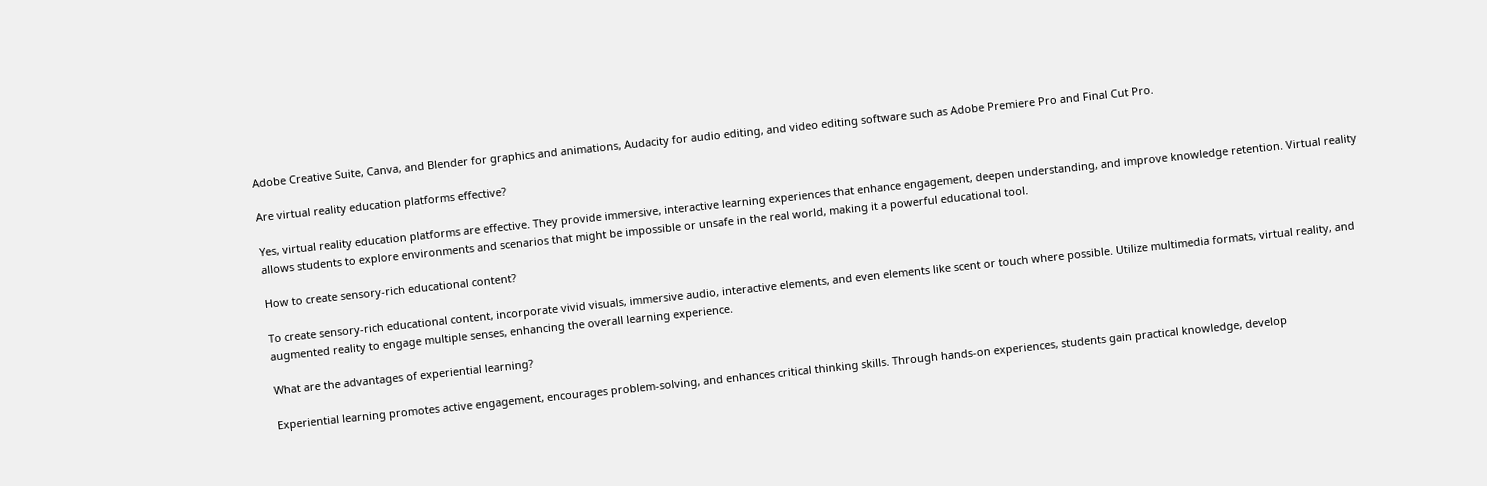Adobe Creative Suite, Canva, and Blender for graphics and animations, Audacity for audio editing, and video editing software such as Adobe Premiere Pro and Final Cut Pro.

Are virtual reality education platforms effective?

Yes, virtual reality education platforms are effective. They provide immersive, interactive learning experiences that enhance engagement, deepen understanding, and improve knowledge retention. Virtual reality allows students to explore environments and scenarios that might be impossible or unsafe in the real world, making it a powerful educational tool.

How to create sensory-rich educational content?

To create sensory-rich educational content, incorporate vivid visuals, immersive audio, interactive elements, and even elements like scent or touch where possible. Utilize multimedia formats, virtual reality, and augmented reality to engage multiple senses, enhancing the overall learning experience.

What are the advantages of experiential learning?

Experiential learning promotes active engagement, encourages problem-solving, and enhances critical thinking skills. Through hands-on experiences, students gain practical knowledge, develop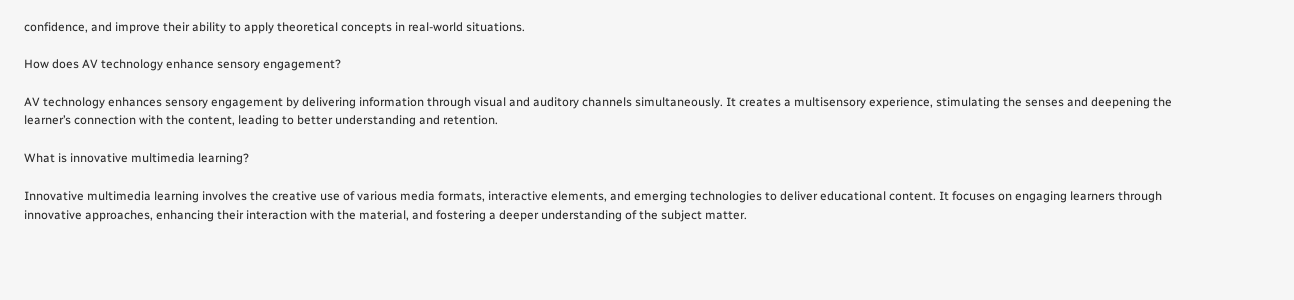confidence, and improve their ability to apply theoretical concepts in real-world situations.

How does AV technology enhance sensory engagement?

AV technology enhances sensory engagement by delivering information through visual and auditory channels simultaneously. It creates a multisensory experience, stimulating the senses and deepening the learner’s connection with the content, leading to better understanding and retention.

What is innovative multimedia learning?

Innovative multimedia learning involves the creative use of various media formats, interactive elements, and emerging technologies to deliver educational content. It focuses on engaging learners through innovative approaches, enhancing their interaction with the material, and fostering a deeper understanding of the subject matter.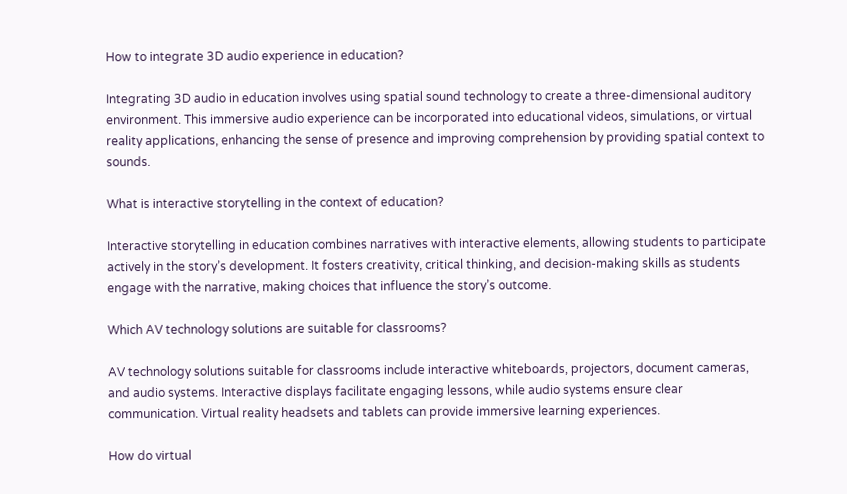How to integrate 3D audio experience in education?

Integrating 3D audio in education involves using spatial sound technology to create a three-dimensional auditory environment. This immersive audio experience can be incorporated into educational videos, simulations, or virtual reality applications, enhancing the sense of presence and improving comprehension by providing spatial context to sounds.

What is interactive storytelling in the context of education?

Interactive storytelling in education combines narratives with interactive elements, allowing students to participate actively in the story’s development. It fosters creativity, critical thinking, and decision-making skills as students engage with the narrative, making choices that influence the story’s outcome.

Which AV technology solutions are suitable for classrooms?

AV technology solutions suitable for classrooms include interactive whiteboards, projectors, document cameras, and audio systems. Interactive displays facilitate engaging lessons, while audio systems ensure clear communication. Virtual reality headsets and tablets can provide immersive learning experiences.

How do virtual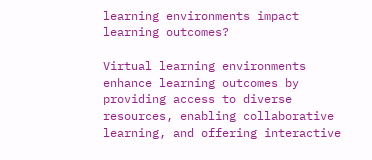learning environments impact learning outcomes?

Virtual learning environments enhance learning outcomes by providing access to diverse resources, enabling collaborative learning, and offering interactive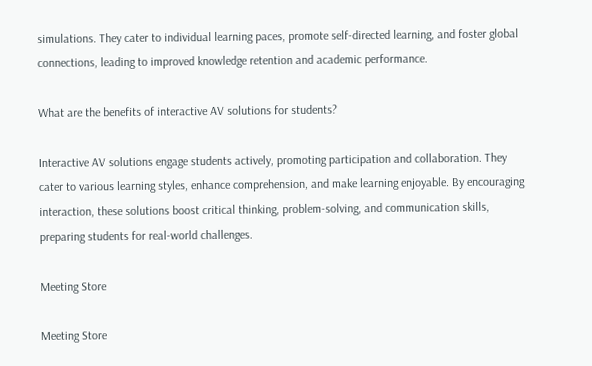simulations. They cater to individual learning paces, promote self-directed learning, and foster global connections, leading to improved knowledge retention and academic performance.

What are the benefits of interactive AV solutions for students?

Interactive AV solutions engage students actively, promoting participation and collaboration. They cater to various learning styles, enhance comprehension, and make learning enjoyable. By encouraging interaction, these solutions boost critical thinking, problem-solving, and communication skills, preparing students for real-world challenges.

Meeting Store

Meeting Store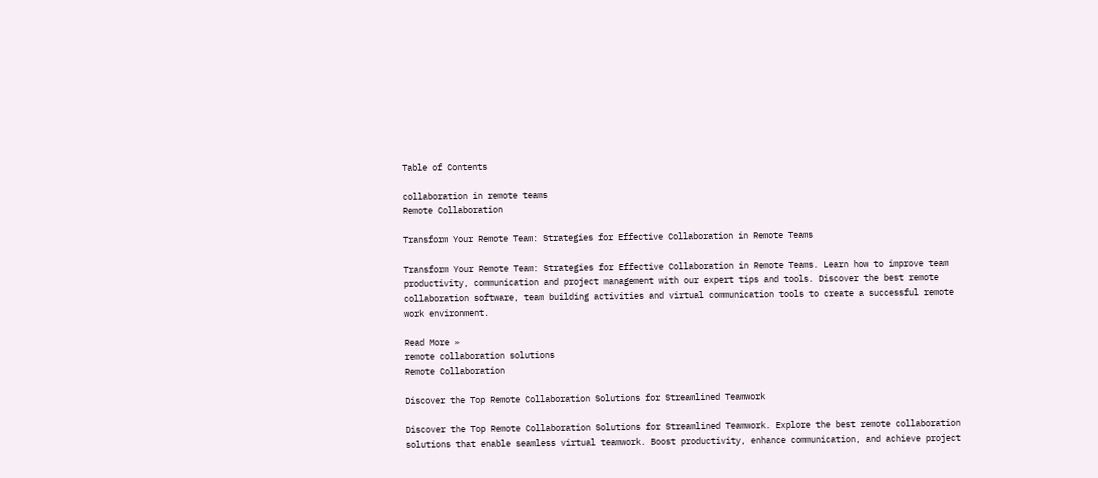Table of Contents

collaboration in remote teams
Remote Collaboration

Transform Your Remote Team: Strategies for Effective Collaboration in Remote Teams

Transform Your Remote Team: Strategies for Effective Collaboration in Remote Teams. Learn how to improve team productivity, communication and project management with our expert tips and tools. Discover the best remote collaboration software, team building activities and virtual communication tools to create a successful remote work environment.

Read More »
remote collaboration solutions
Remote Collaboration

Discover the Top Remote Collaboration Solutions for Streamlined Teamwork

Discover the Top Remote Collaboration Solutions for Streamlined Teamwork. Explore the best remote collaboration solutions that enable seamless virtual teamwork. Boost productivity, enhance communication, and achieve project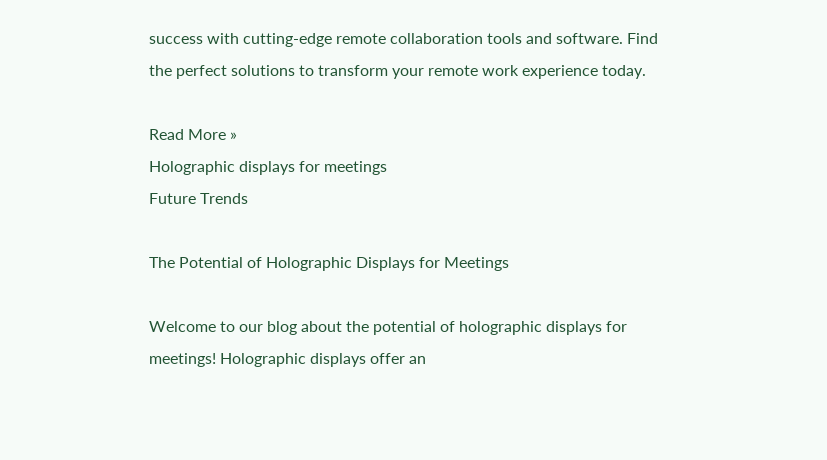success with cutting-edge remote collaboration tools and software. Find the perfect solutions to transform your remote work experience today.

Read More »
Holographic displays for meetings
Future Trends

The Potential of Holographic Displays for Meetings

Welcome to our blog about the potential of holographic displays for meetings! Holographic displays offer an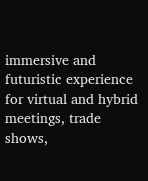immersive and futuristic experience for virtual and hybrid meetings, trade shows,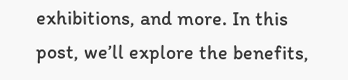exhibitions, and more. In this post, we’ll explore the benefits,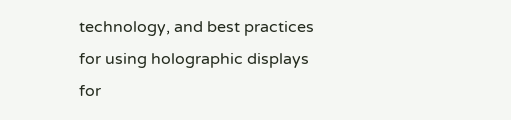technology, and best practices for using holographic displays for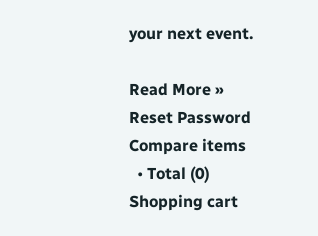your next event.

Read More »
Reset Password
Compare items
  • Total (0)
Shopping cart